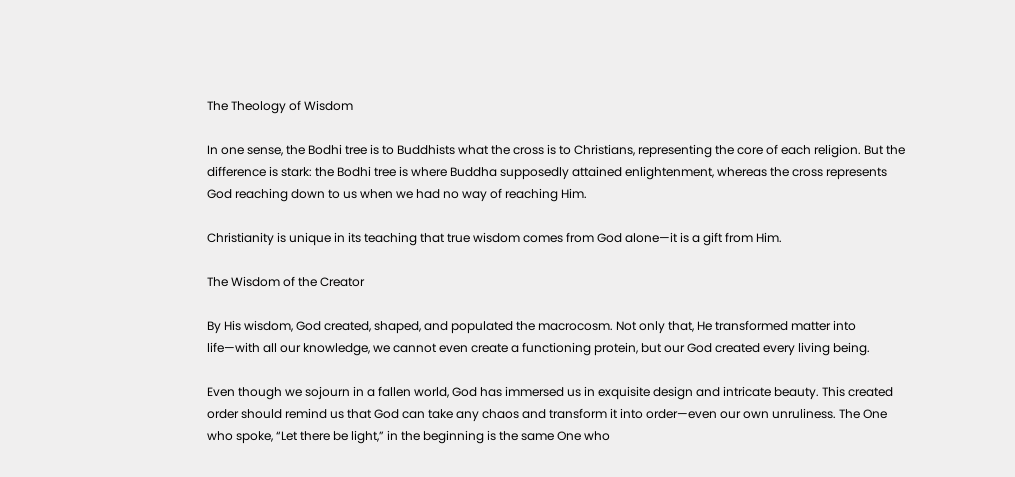The Theology of Wisdom

In one sense, the Bodhi tree is to Buddhists what the cross is to Christians, representing the core of each religion. But the difference is stark: the Bodhi tree is where Buddha supposedly attained enlightenment, whereas the cross represents God reaching down to us when we had no way of reaching Him.

Christianity is unique in its teaching that true wisdom comes from God alone—it is a gift from Him.

The Wisdom of the Creator

By His wisdom, God created, shaped, and populated the macrocosm. Not only that, He transformed matter into life—with all our knowledge, we cannot even create a functioning protein, but our God created every living being.

Even though we sojourn in a fallen world, God has immersed us in exquisite design and intricate beauty. This created order should remind us that God can take any chaos and transform it into order—even our own unruliness. The One who spoke, “Let there be light,” in the beginning is the same One who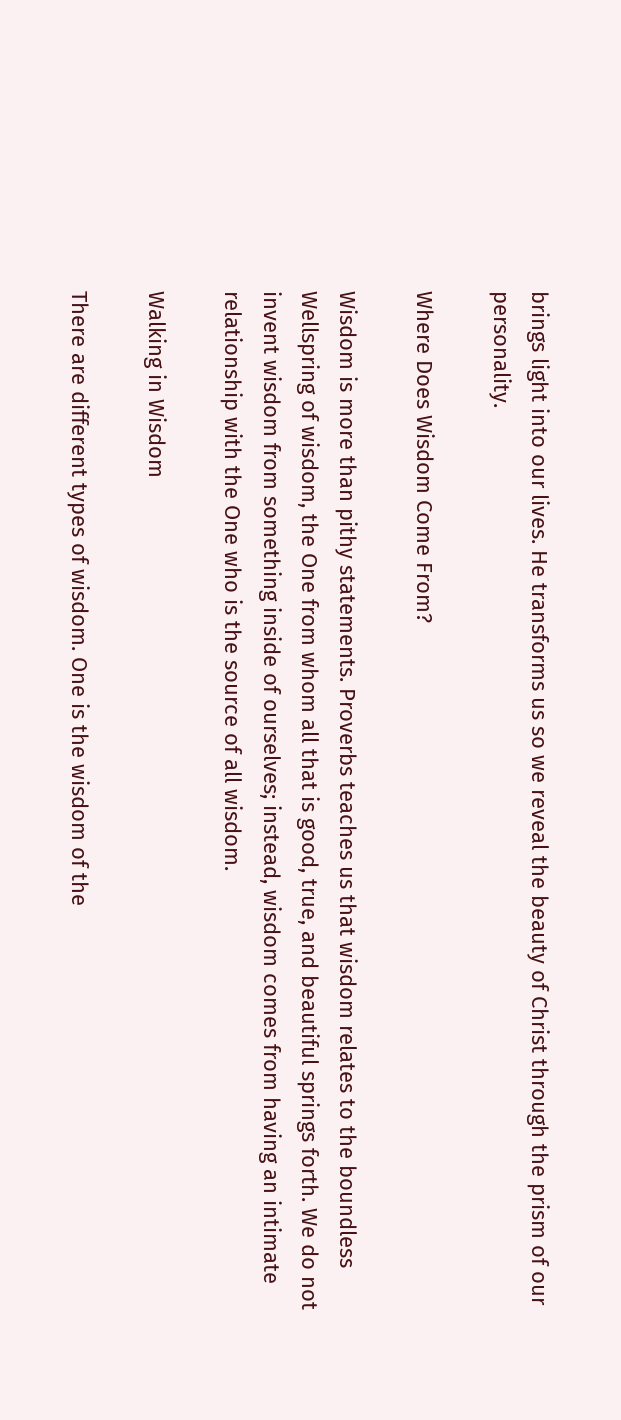brings light into our lives. He transforms us so we reveal the beauty of Christ through the prism of our personality.

Where Does Wisdom Come From?

Wisdom is more than pithy statements. Proverbs teaches us that wisdom relates to the boundless Wellspring of wisdom, the One from whom all that is good, true, and beautiful springs forth. We do not invent wisdom from something inside of ourselves; instead, wisdom comes from having an intimate relationship with the One who is the source of all wisdom.

Walking in Wisdom

There are different types of wisdom. One is the wisdom of the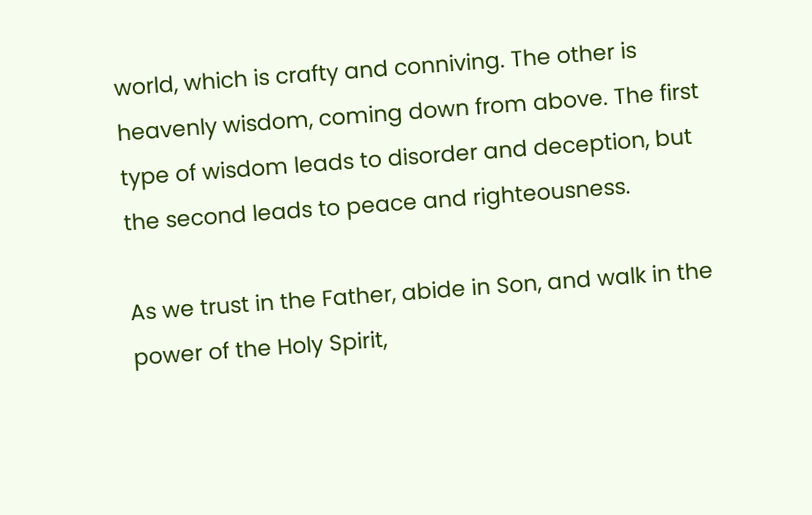world, which is crafty and conniving. The other is heavenly wisdom, coming down from above. The first type of wisdom leads to disorder and deception, but the second leads to peace and righteousness.

As we trust in the Father, abide in Son, and walk in the power of the Holy Spirit,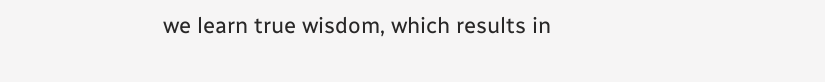we learn true wisdom, which results in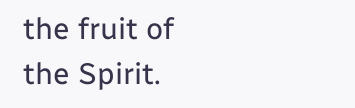the fruit of the Spirit.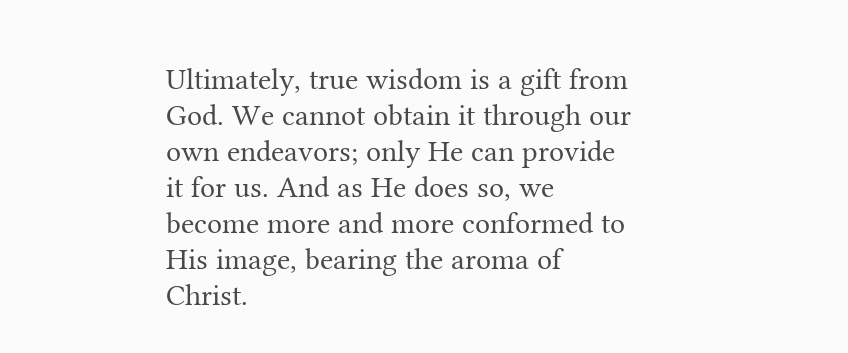Ultimately, true wisdom is a gift from God. We cannot obtain it through our own endeavors; only He can provide it for us. And as He does so, we become more and more conformed to His image, bearing the aroma of Christ.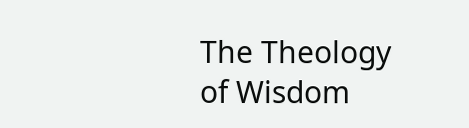The Theology of Wisdom